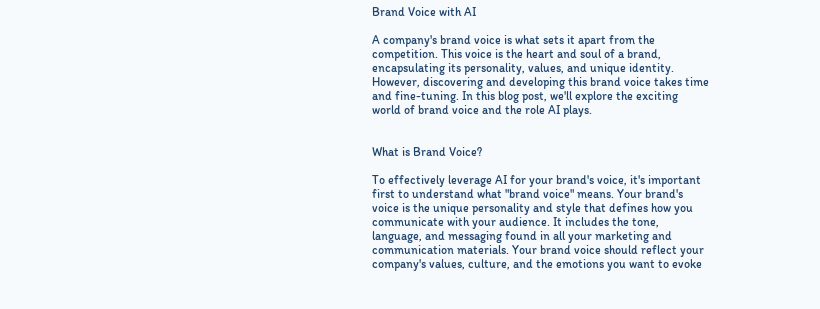Brand Voice with AI

A company's brand voice is what sets it apart from the competition. This voice is the heart and soul of a brand, encapsulating its personality, values, and unique identity. However, discovering and developing this brand voice takes time and fine-tuning. In this blog post, we'll explore the exciting world of brand voice and the role AI plays.


What is Brand Voice?

To effectively leverage AI for your brand's voice, it's important first to understand what "brand voice" means. Your brand's voice is the unique personality and style that defines how you communicate with your audience. It includes the tone, language, and messaging found in all your marketing and communication materials. Your brand voice should reflect your company's values, culture, and the emotions you want to evoke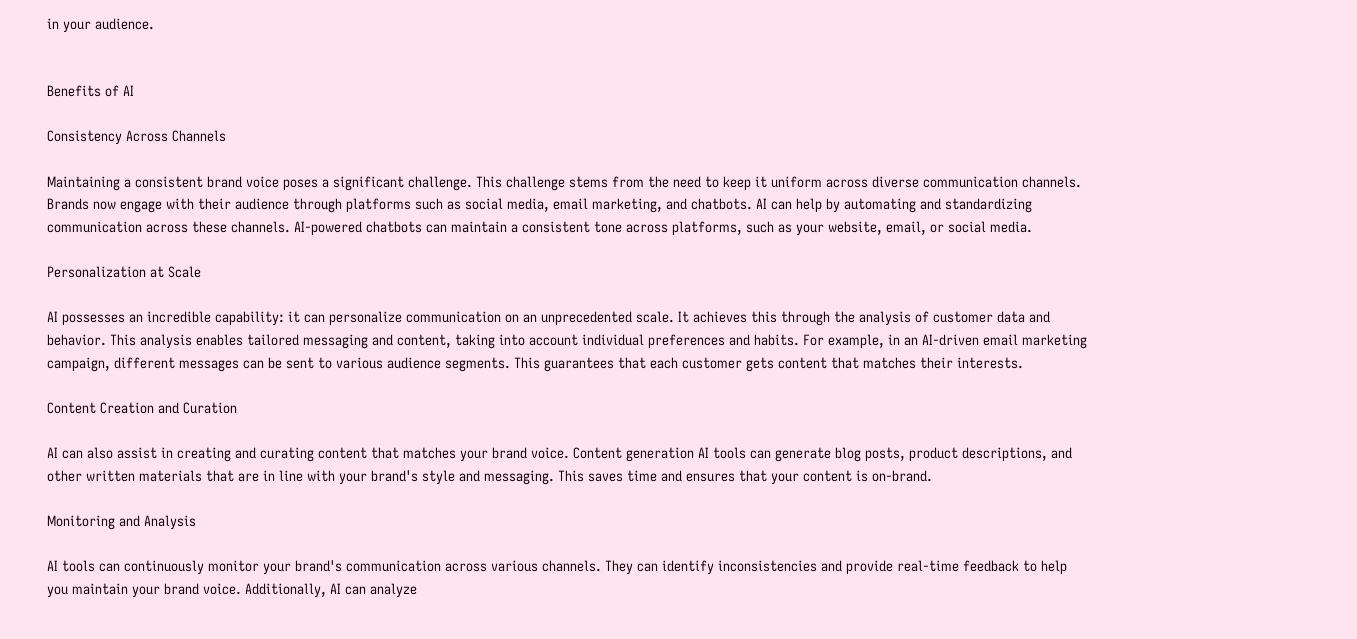in your audience.


Benefits of AI

Consistency Across Channels

Maintaining a consistent brand voice poses a significant challenge. This challenge stems from the need to keep it uniform across diverse communication channels. Brands now engage with their audience through platforms such as social media, email marketing, and chatbots. AI can help by automating and standardizing communication across these channels. AI-powered chatbots can maintain a consistent tone across platforms, such as your website, email, or social media.

Personalization at Scale

AI possesses an incredible capability: it can personalize communication on an unprecedented scale. It achieves this through the analysis of customer data and behavior. This analysis enables tailored messaging and content, taking into account individual preferences and habits. For example, in an AI-driven email marketing campaign, different messages can be sent to various audience segments. This guarantees that each customer gets content that matches their interests.

Content Creation and Curation

AI can also assist in creating and curating content that matches your brand voice. Content generation AI tools can generate blog posts, product descriptions, and other written materials that are in line with your brand's style and messaging. This saves time and ensures that your content is on-brand.

Monitoring and Analysis

AI tools can continuously monitor your brand's communication across various channels. They can identify inconsistencies and provide real-time feedback to help you maintain your brand voice. Additionally, AI can analyze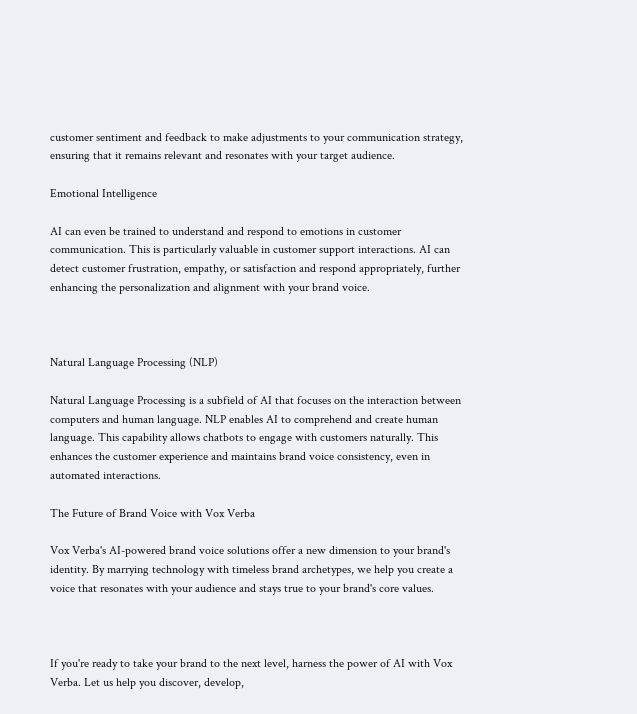customer sentiment and feedback to make adjustments to your communication strategy, ensuring that it remains relevant and resonates with your target audience.

Emotional Intelligence

AI can even be trained to understand and respond to emotions in customer communication. This is particularly valuable in customer support interactions. AI can detect customer frustration, empathy, or satisfaction and respond appropriately, further enhancing the personalization and alignment with your brand voice.



Natural Language Processing (NLP)

Natural Language Processing is a subfield of AI that focuses on the interaction between computers and human language. NLP enables AI to comprehend and create human language. This capability allows chatbots to engage with customers naturally. This enhances the customer experience and maintains brand voice consistency, even in automated interactions.

The Future of Brand Voice with Vox Verba

Vox Verba's AI-powered brand voice solutions offer a new dimension to your brand's identity. By marrying technology with timeless brand archetypes, we help you create a voice that resonates with your audience and stays true to your brand's core values.



If you're ready to take your brand to the next level, harness the power of AI with Vox Verba. Let us help you discover, develop,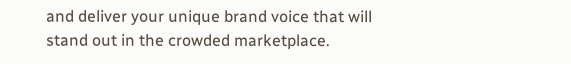and deliver your unique brand voice that will stand out in the crowded marketplace.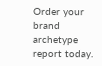Order your brand archetype report today.